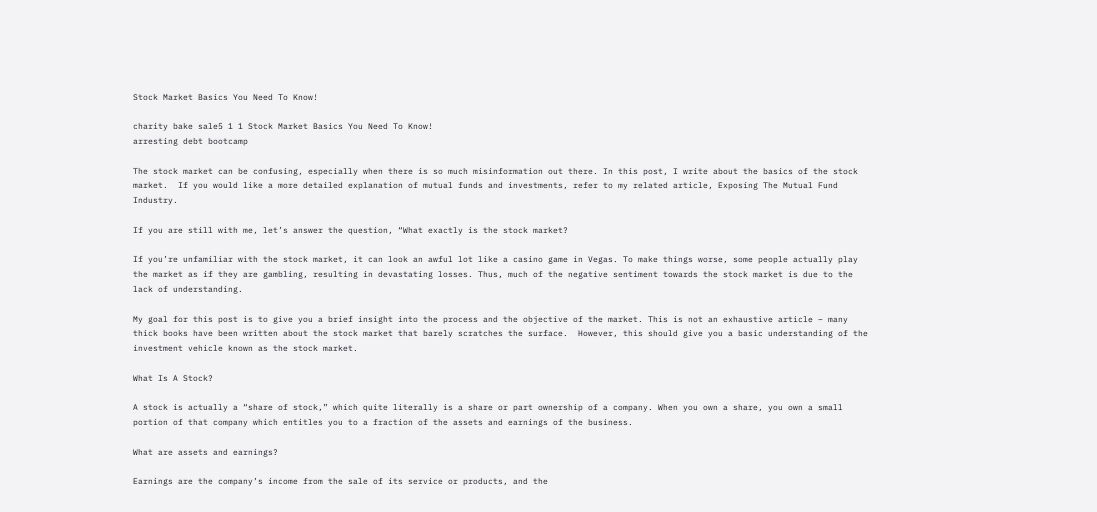Stock Market Basics You Need To Know!

charity bake sale5 1 1 Stock Market Basics You Need To Know!
arresting debt bootcamp

The stock market can be confusing, especially when there is so much misinformation out there. In this post, I write about the basics of the stock market.  If you would like a more detailed explanation of mutual funds and investments, refer to my related article, Exposing The Mutual Fund Industry.

If you are still with me, let’s answer the question, “What exactly is the stock market?

If you’re unfamiliar with the stock market, it can look an awful lot like a casino game in Vegas. To make things worse, some people actually play the market as if they are gambling, resulting in devastating losses. Thus, much of the negative sentiment towards the stock market is due to the lack of understanding.

My goal for this post is to give you a brief insight into the process and the objective of the market. This is not an exhaustive article – many thick books have been written about the stock market that barely scratches the surface.  However, this should give you a basic understanding of the investment vehicle known as the stock market.

What Is A Stock?

A stock is actually a “share of stock,” which quite literally is a share or part ownership of a company. When you own a share, you own a small portion of that company which entitles you to a fraction of the assets and earnings of the business.

What are assets and earnings?

Earnings are the company’s income from the sale of its service or products, and the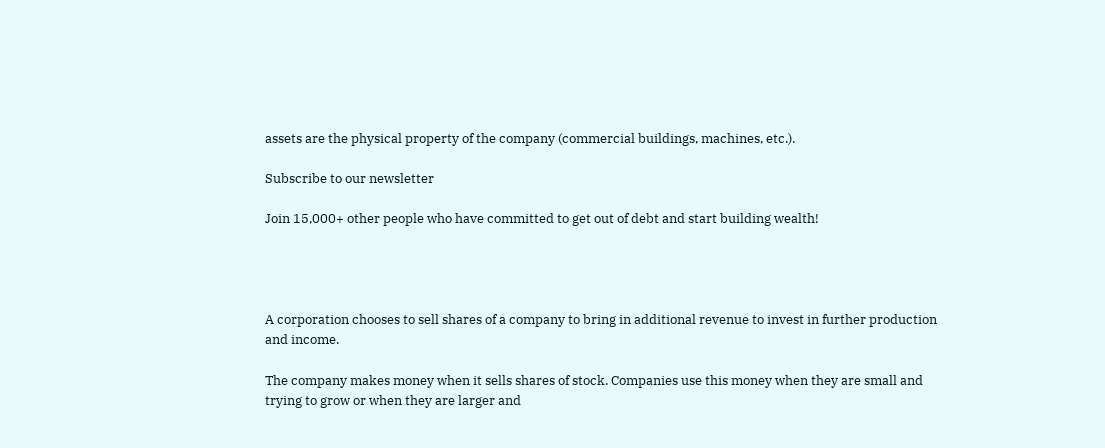assets are the physical property of the company (commercial buildings, machines, etc.).

Subscribe to our newsletter

Join 15,000+ other people who have committed to get out of debt and start building wealth!




A corporation chooses to sell shares of a company to bring in additional revenue to invest in further production and income.

The company makes money when it sells shares of stock. Companies use this money when they are small and trying to grow or when they are larger and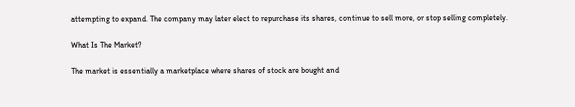attempting to expand. The company may later elect to repurchase its shares, continue to sell more, or stop selling completely.

What Is The Market?

The market is essentially a marketplace where shares of stock are bought and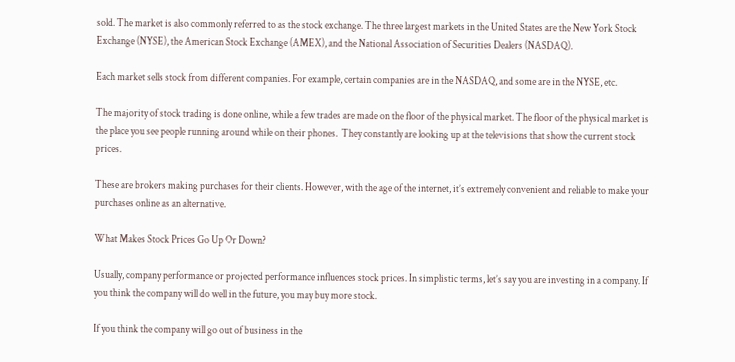sold. The market is also commonly referred to as the stock exchange. The three largest markets in the United States are the New York Stock Exchange (NYSE), the American Stock Exchange (AMEX), and the National Association of Securities Dealers (NASDAQ).

Each market sells stock from different companies. For example, certain companies are in the NASDAQ, and some are in the NYSE, etc.

The majority of stock trading is done online, while a few trades are made on the floor of the physical market. The floor of the physical market is the place you see people running around while on their phones.  They constantly are looking up at the televisions that show the current stock prices.

These are brokers making purchases for their clients. However, with the age of the internet, it’s extremely convenient and reliable to make your purchases online as an alternative.

What Makes Stock Prices Go Up Or Down?

Usually, company performance or projected performance influences stock prices. In simplistic terms, let’s say you are investing in a company. If you think the company will do well in the future, you may buy more stock.

If you think the company will go out of business in the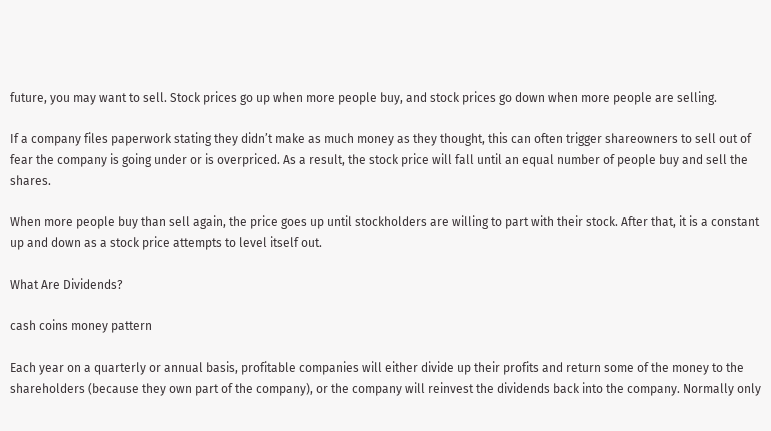future, you may want to sell. Stock prices go up when more people buy, and stock prices go down when more people are selling.

If a company files paperwork stating they didn’t make as much money as they thought, this can often trigger shareowners to sell out of fear the company is going under or is overpriced. As a result, the stock price will fall until an equal number of people buy and sell the shares.

When more people buy than sell again, the price goes up until stockholders are willing to part with their stock. After that, it is a constant up and down as a stock price attempts to level itself out.

What Are Dividends?

cash coins money pattern

Each year on a quarterly or annual basis, profitable companies will either divide up their profits and return some of the money to the shareholders (because they own part of the company), or the company will reinvest the dividends back into the company. Normally only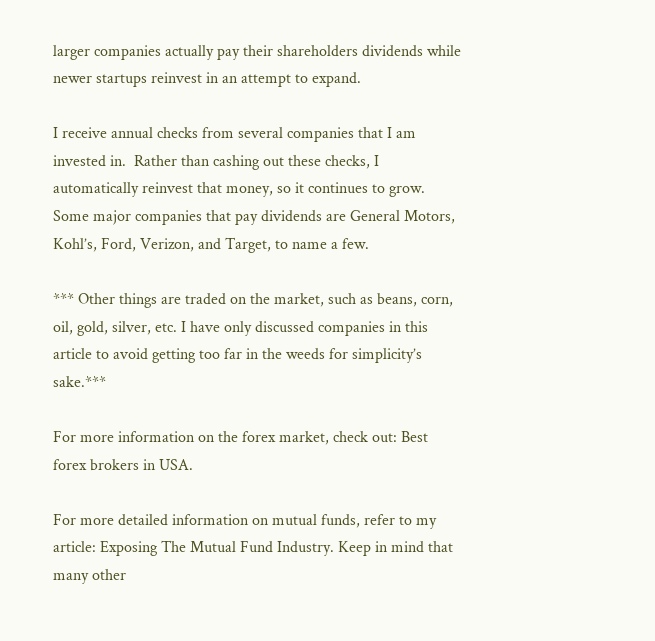larger companies actually pay their shareholders dividends while newer startups reinvest in an attempt to expand.

I receive annual checks from several companies that I am invested in.  Rather than cashing out these checks, I automatically reinvest that money, so it continues to grow. Some major companies that pay dividends are General Motors, Kohl’s, Ford, Verizon, and Target, to name a few.

*** Other things are traded on the market, such as beans, corn, oil, gold, silver, etc. I have only discussed companies in this article to avoid getting too far in the weeds for simplicity’s sake.***

For more information on the forex market, check out: Best forex brokers in USA.

For more detailed information on mutual funds, refer to my article: Exposing The Mutual Fund Industry. Keep in mind that many other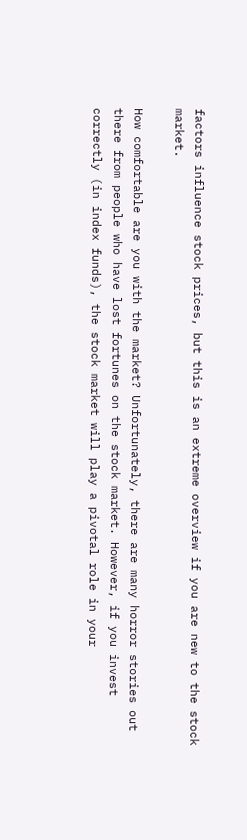factors influence stock prices, but this is an extreme overview if you are new to the stock market.

How comfortable are you with the market? Unfortunately, there are many horror stories out there from people who have lost fortunes on the stock market. However, if you invest correctly (in index funds), the stock market will play a pivotal role in your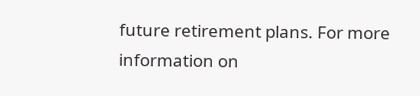future retirement plans. For more information on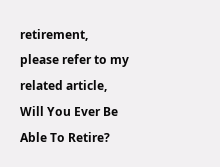retirement, please refer to my related article, Will You Ever Be Able To Retire?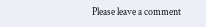Please leave a comment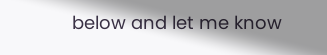below and let me know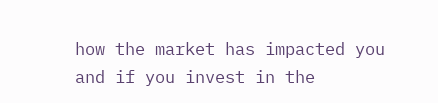how the market has impacted you and if you invest in the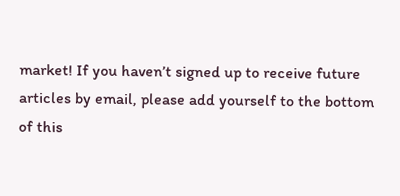market! If you haven’t signed up to receive future articles by email, please add yourself to the bottom of this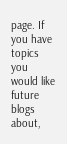page. If you have topics you would like future blogs about,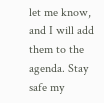let me know, and I will add them to the agenda. Stay safe my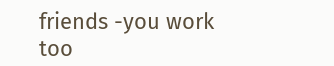friends -you work too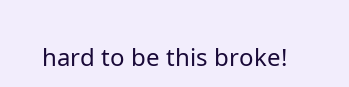hard to be this broke!